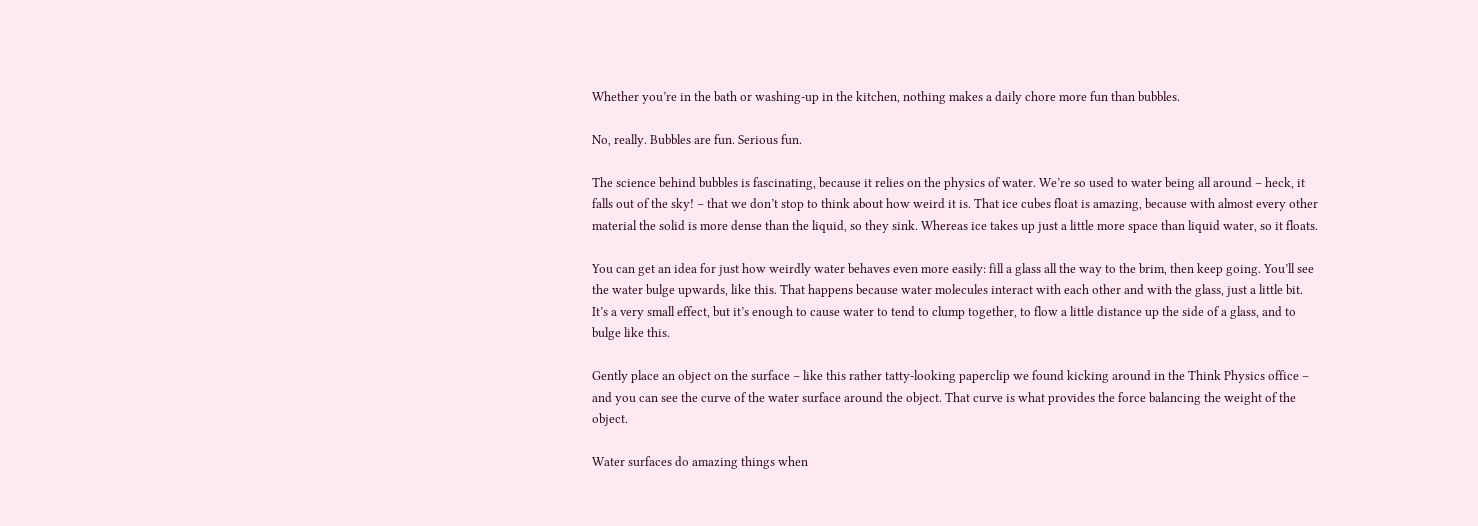Whether you’re in the bath or washing-up in the kitchen, nothing makes a daily chore more fun than bubbles.

No, really. Bubbles are fun. Serious fun.

The science behind bubbles is fascinating, because it relies on the physics of water. We’re so used to water being all around – heck, it falls out of the sky! – that we don’t stop to think about how weird it is. That ice cubes float is amazing, because with almost every other material the solid is more dense than the liquid, so they sink. Whereas ice takes up just a little more space than liquid water, so it floats.

You can get an idea for just how weirdly water behaves even more easily: fill a glass all the way to the brim, then keep going. You’ll see the water bulge upwards, like this. That happens because water molecules interact with each other and with the glass, just a little bit. It’s a very small effect, but it’s enough to cause water to tend to clump together, to flow a little distance up the side of a glass, and to bulge like this.

Gently place an object on the surface – like this rather tatty-looking paperclip we found kicking around in the Think Physics office – and you can see the curve of the water surface around the object. That curve is what provides the force balancing the weight of the object.

Water surfaces do amazing things when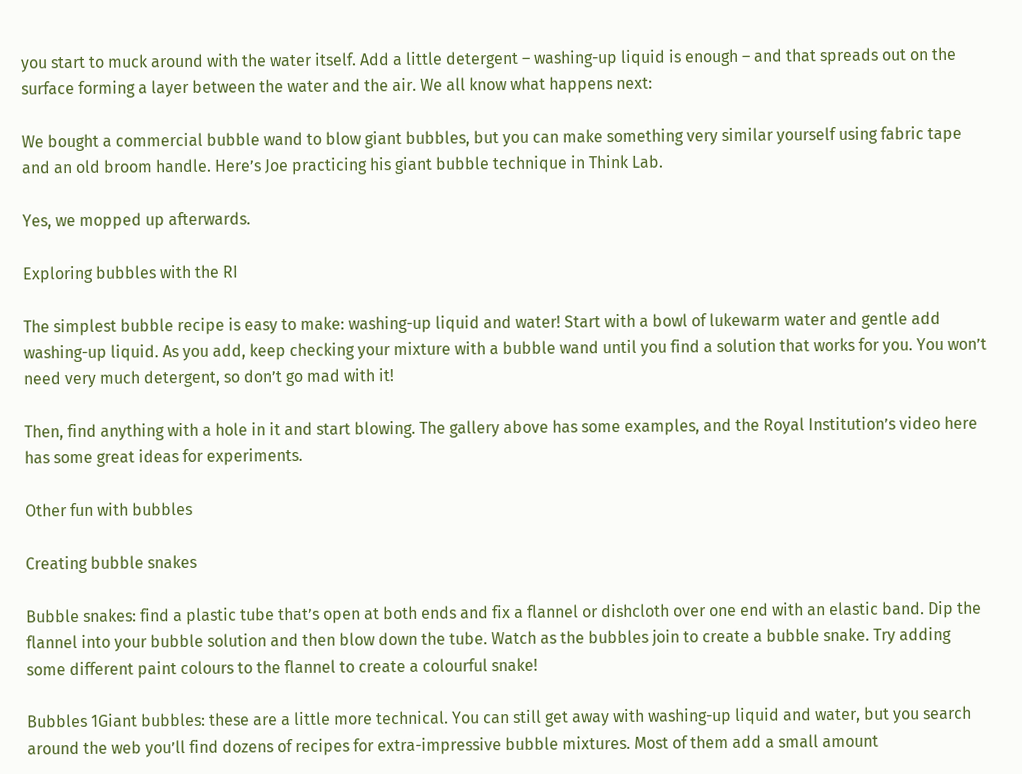you start to muck around with the water itself. Add a little detergent – washing-up liquid is enough – and that spreads out on the surface forming a layer between the water and the air. We all know what happens next:

We bought a commercial bubble wand to blow giant bubbles, but you can make something very similar yourself using fabric tape and an old broom handle. Here’s Joe practicing his giant bubble technique in Think Lab.

Yes, we mopped up afterwards.

Exploring bubbles with the RI

The simplest bubble recipe is easy to make: washing-up liquid and water! Start with a bowl of lukewarm water and gentle add washing-up liquid. As you add, keep checking your mixture with a bubble wand until you find a solution that works for you. You won’t need very much detergent, so don’t go mad with it!

Then, find anything with a hole in it and start blowing. The gallery above has some examples, and the Royal Institution’s video here has some great ideas for experiments.

Other fun with bubbles

Creating bubble snakes

Bubble snakes: find a plastic tube that’s open at both ends and fix a flannel or dishcloth over one end with an elastic band. Dip the flannel into your bubble solution and then blow down the tube. Watch as the bubbles join to create a bubble snake. Try adding some different paint colours to the flannel to create a colourful snake!

Bubbles 1Giant bubbles: these are a little more technical. You can still get away with washing-up liquid and water, but you search around the web you’ll find dozens of recipes for extra-impressive bubble mixtures. Most of them add a small amount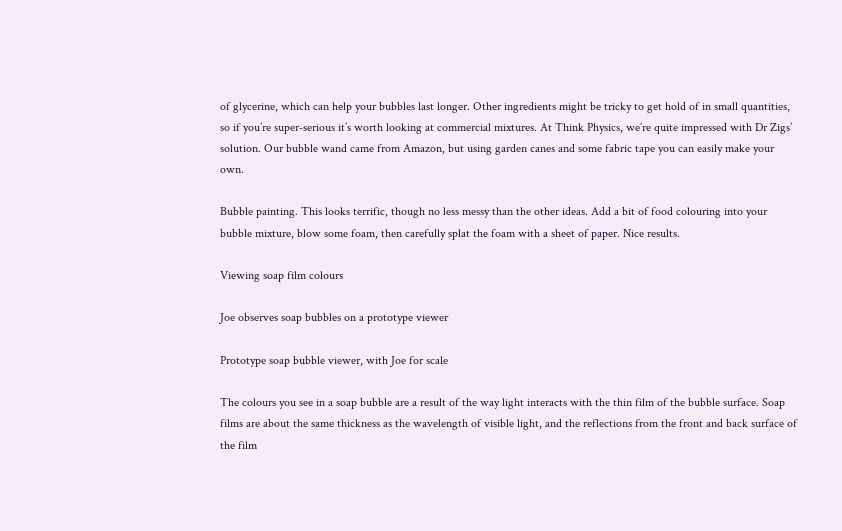of glycerine, which can help your bubbles last longer. Other ingredients might be tricky to get hold of in small quantities, so if you’re super-serious it’s worth looking at commercial mixtures. At Think Physics, we’re quite impressed with Dr Zigs’ solution. Our bubble wand came from Amazon, but using garden canes and some fabric tape you can easily make your own.

Bubble painting. This looks terrific, though no less messy than the other ideas. Add a bit of food colouring into your bubble mixture, blow some foam, then carefully splat the foam with a sheet of paper. Nice results.

Viewing soap film colours

Joe observes soap bubbles on a prototype viewer

Prototype soap bubble viewer, with Joe for scale

The colours you see in a soap bubble are a result of the way light interacts with the thin film of the bubble surface. Soap films are about the same thickness as the wavelength of visible light, and the reflections from the front and back surface of the film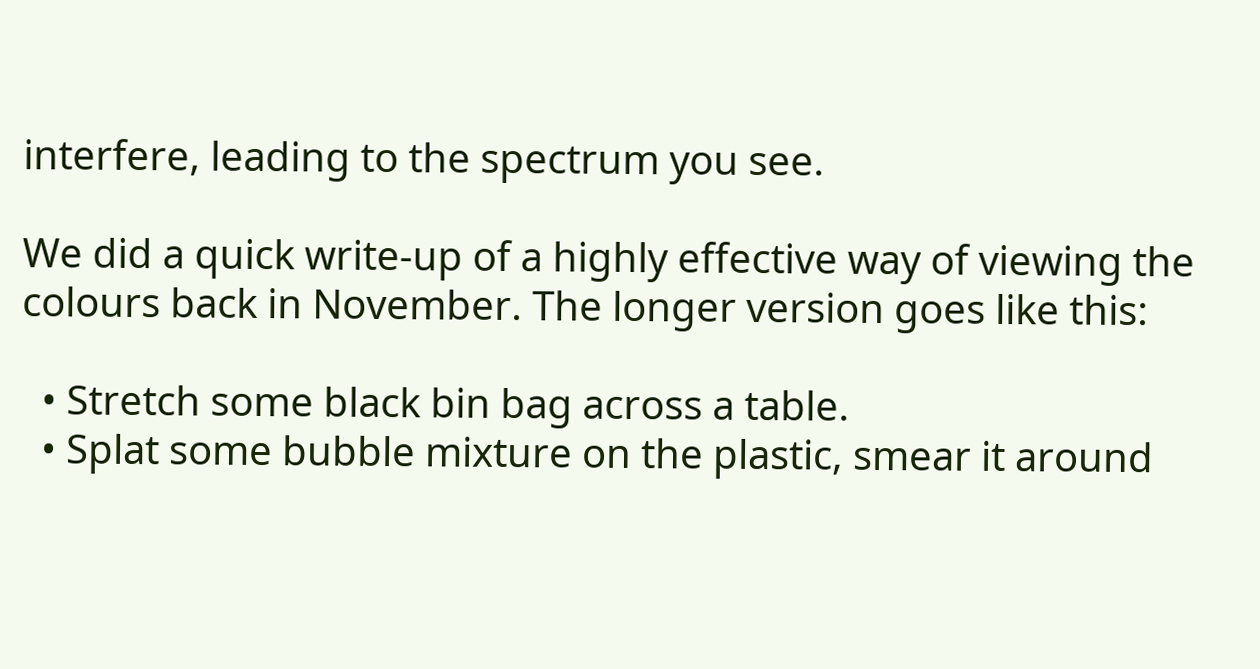interfere, leading to the spectrum you see.

We did a quick write-up of a highly effective way of viewing the colours back in November. The longer version goes like this:

  • Stretch some black bin bag across a table.
  • Splat some bubble mixture on the plastic, smear it around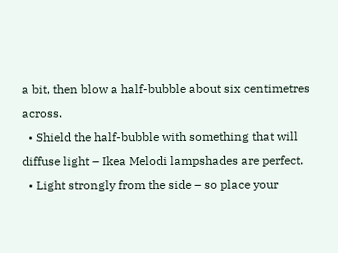a bit, then blow a half-bubble about six centimetres across.
  • Shield the half-bubble with something that will diffuse light – Ikea Melodi lampshades are perfect.
  • Light strongly from the side – so place your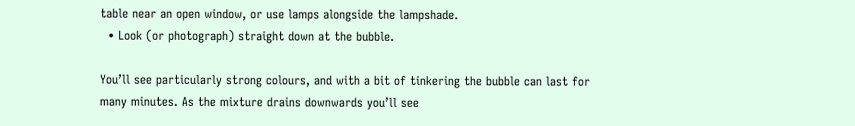table near an open window, or use lamps alongside the lampshade.
  • Look (or photograph) straight down at the bubble.

You’ll see particularly strong colours, and with a bit of tinkering the bubble can last for many minutes. As the mixture drains downwards you’ll see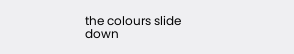the colours slide down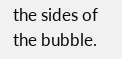the sides of the bubble.